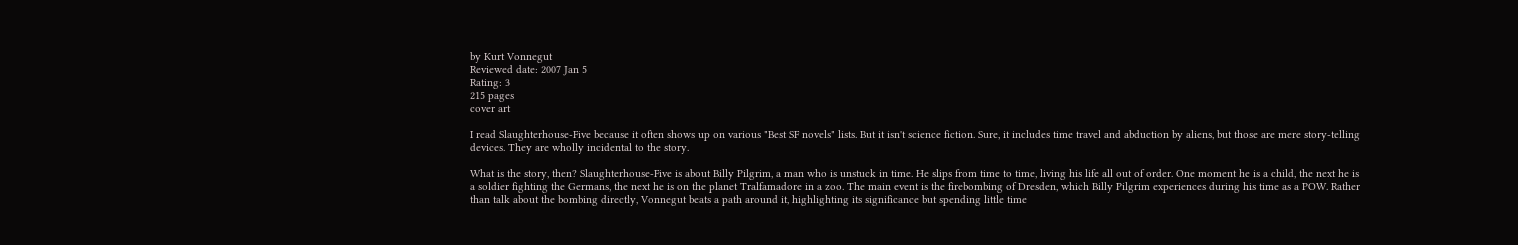by Kurt Vonnegut
Reviewed date: 2007 Jan 5
Rating: 3
215 pages
cover art

I read Slaughterhouse-Five because it often shows up on various "Best SF novels" lists. But it isn't science fiction. Sure, it includes time travel and abduction by aliens, but those are mere story-telling devices. They are wholly incidental to the story.

What is the story, then? Slaughterhouse-Five is about Billy Pilgrim, a man who is unstuck in time. He slips from time to time, living his life all out of order. One moment he is a child, the next he is a soldier fighting the Germans, the next he is on the planet Tralfamadore in a zoo. The main event is the firebombing of Dresden, which Billy Pilgrim experiences during his time as a POW. Rather than talk about the bombing directly, Vonnegut beats a path around it, highlighting its significance but spending little time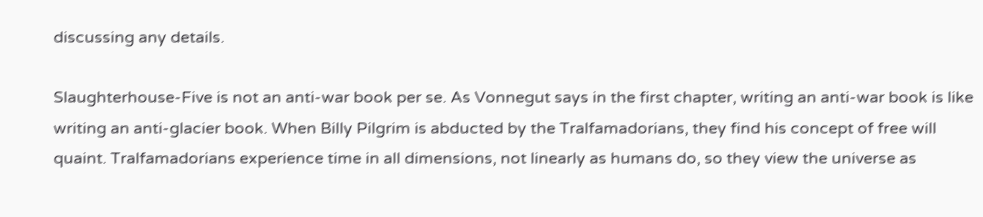discussing any details.

Slaughterhouse-Five is not an anti-war book per se. As Vonnegut says in the first chapter, writing an anti-war book is like writing an anti-glacier book. When Billy Pilgrim is abducted by the Tralfamadorians, they find his concept of free will quaint. Tralfamadorians experience time in all dimensions, not linearly as humans do, so they view the universe as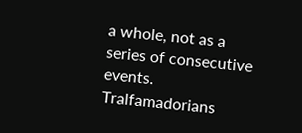a whole, not as a series of consecutive events. Tralfamadorians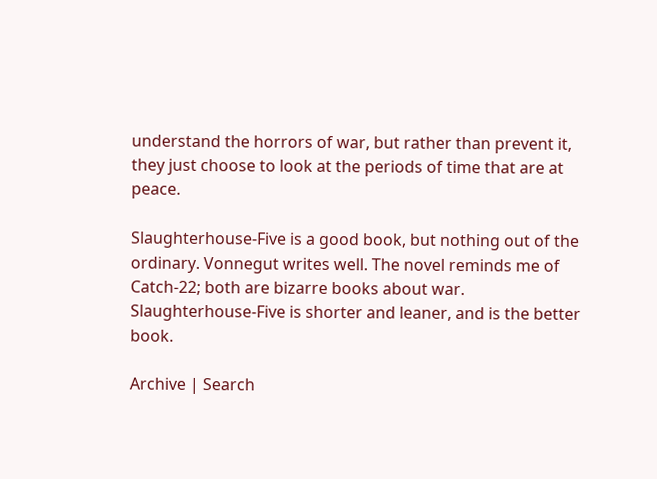understand the horrors of war, but rather than prevent it, they just choose to look at the periods of time that are at peace.

Slaughterhouse-Five is a good book, but nothing out of the ordinary. Vonnegut writes well. The novel reminds me of Catch-22; both are bizarre books about war. Slaughterhouse-Five is shorter and leaner, and is the better book.

Archive | Search